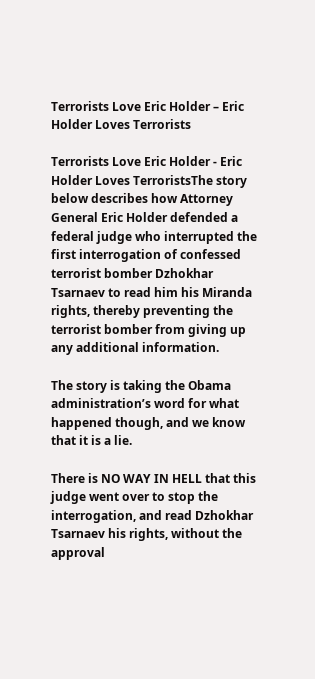Terrorists Love Eric Holder – Eric Holder Loves Terrorists

Terrorists Love Eric Holder - Eric Holder Loves TerroristsThe story below describes how Attorney General Eric Holder defended a federal judge who interrupted the first interrogation of confessed terrorist bomber Dzhokhar Tsarnaev to read him his Miranda rights, thereby preventing the terrorist bomber from giving up any additional information.

The story is taking the Obama administration’s word for what happened though, and we know that it is a lie.

There is NO WAY IN HELL that this judge went over to stop the interrogation, and read Dzhokhar Tsarnaev his rights, without the approval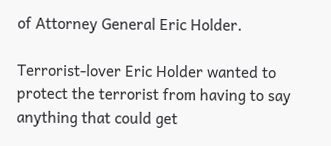of Attorney General Eric Holder.

Terrorist-lover Eric Holder wanted to protect the terrorist from having to say anything that could get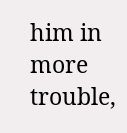him in more trouble,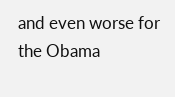and even worse for the Obama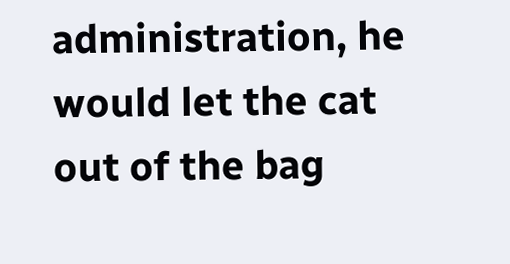administration, he would let the cat out of the bag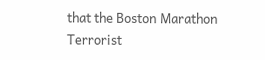that the Boston Marathon Terrorist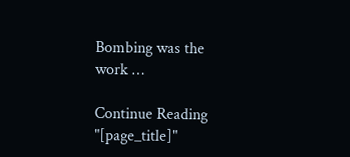Bombing was the work …

Continue Reading "[page_title]"